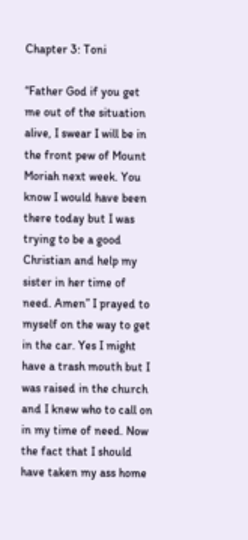Chapter 3: Toni

“Father God if you get me out of the situation alive, I swear I will be in the front pew of Mount Moriah next week. You know I would have been there today but I was trying to be a good Christian and help my sister in her time of need. Amen” I prayed to myself on the way to get in the car. Yes I might have a trash mouth but I was raised in the church and I knew who to call on in my time of need. Now the fact that I should have taken my ass home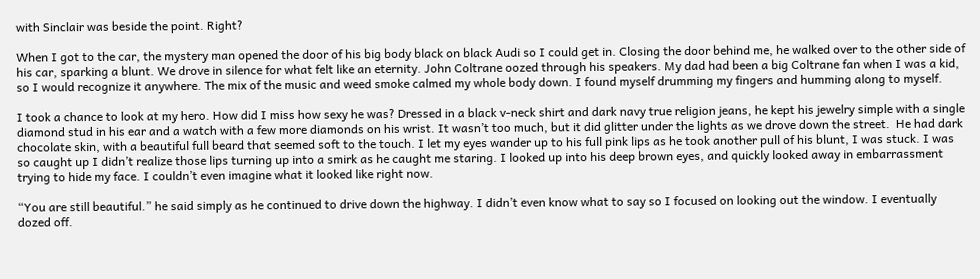with Sinclair was beside the point. Right?

When I got to the car, the mystery man opened the door of his big body black on black Audi so I could get in. Closing the door behind me, he walked over to the other side of his car, sparking a blunt. We drove in silence for what felt like an eternity. John Coltrane oozed through his speakers. My dad had been a big Coltrane fan when I was a kid, so I would recognize it anywhere. The mix of the music and weed smoke calmed my whole body down. I found myself drumming my fingers and humming along to myself.

I took a chance to look at my hero. How did I miss how sexy he was? Dressed in a black v-neck shirt and dark navy true religion jeans, he kept his jewelry simple with a single diamond stud in his ear and a watch with a few more diamonds on his wrist. It wasn’t too much, but it did glitter under the lights as we drove down the street.  He had dark chocolate skin, with a beautiful full beard that seemed soft to the touch. I let my eyes wander up to his full pink lips as he took another pull of his blunt, I was stuck. I was so caught up I didn’t realize those lips turning up into a smirk as he caught me staring. I looked up into his deep brown eyes, and quickly looked away in embarrassment trying to hide my face. I couldn’t even imagine what it looked like right now.

“You are still beautiful.” he said simply as he continued to drive down the highway. I didn’t even know what to say so I focused on looking out the window. I eventually dozed off.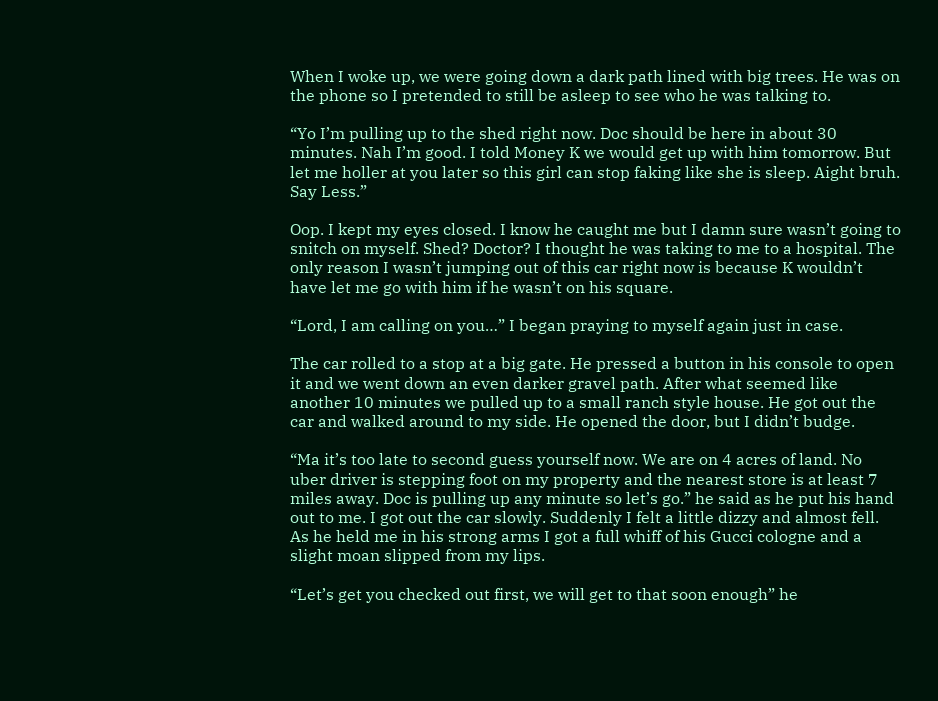When I woke up, we were going down a dark path lined with big trees. He was on the phone so I pretended to still be asleep to see who he was talking to.

“Yo I’m pulling up to the shed right now. Doc should be here in about 30 minutes. Nah I’m good. I told Money K we would get up with him tomorrow. But let me holler at you later so this girl can stop faking like she is sleep. Aight bruh. Say Less.”

Oop. I kept my eyes closed. I know he caught me but I damn sure wasn’t going to snitch on myself. Shed? Doctor? I thought he was taking to me to a hospital. The only reason I wasn’t jumping out of this car right now is because K wouldn’t have let me go with him if he wasn’t on his square.

“Lord, I am calling on you…” I began praying to myself again just in case.

The car rolled to a stop at a big gate. He pressed a button in his console to open it and we went down an even darker gravel path. After what seemed like another 10 minutes we pulled up to a small ranch style house. He got out the car and walked around to my side. He opened the door, but I didn’t budge.

“Ma it’s too late to second guess yourself now. We are on 4 acres of land. No uber driver is stepping foot on my property and the nearest store is at least 7 miles away. Doc is pulling up any minute so let’s go.” he said as he put his hand out to me. I got out the car slowly. Suddenly I felt a little dizzy and almost fell. As he held me in his strong arms I got a full whiff of his Gucci cologne and a slight moan slipped from my lips.

“Let’s get you checked out first, we will get to that soon enough” he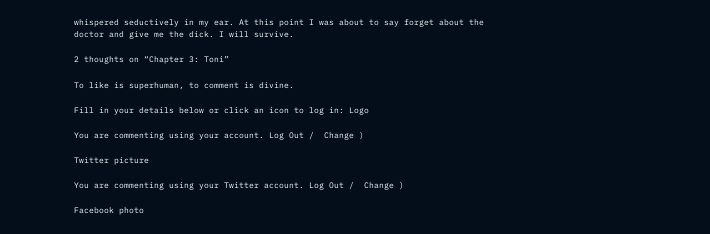whispered seductively in my ear. At this point I was about to say forget about the doctor and give me the dick. I will survive.

2 thoughts on “Chapter 3: Toni”

To like is superhuman, to comment is divine.

Fill in your details below or click an icon to log in: Logo

You are commenting using your account. Log Out /  Change )

Twitter picture

You are commenting using your Twitter account. Log Out /  Change )

Facebook photo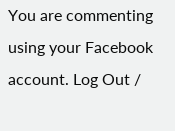You are commenting using your Facebook account. Log Out /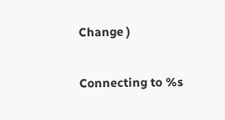Change )

Connecting to %s